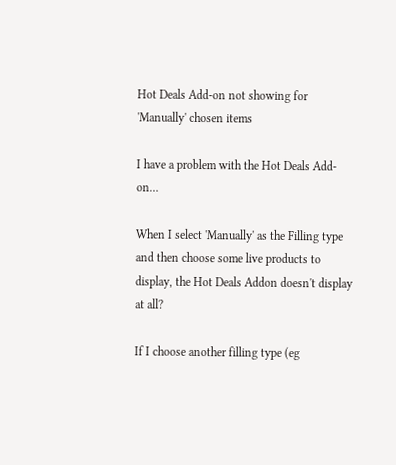Hot Deals Add-on not showing for 'Manually' chosen items

I have a problem with the Hot Deals Add-on…

When I select 'Manually' as the Filling type and then choose some live products to display, the Hot Deals Addon doesn't display at all?

If I choose another filling type (eg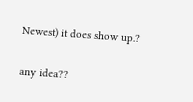Newest) it does show up.?

any idea??